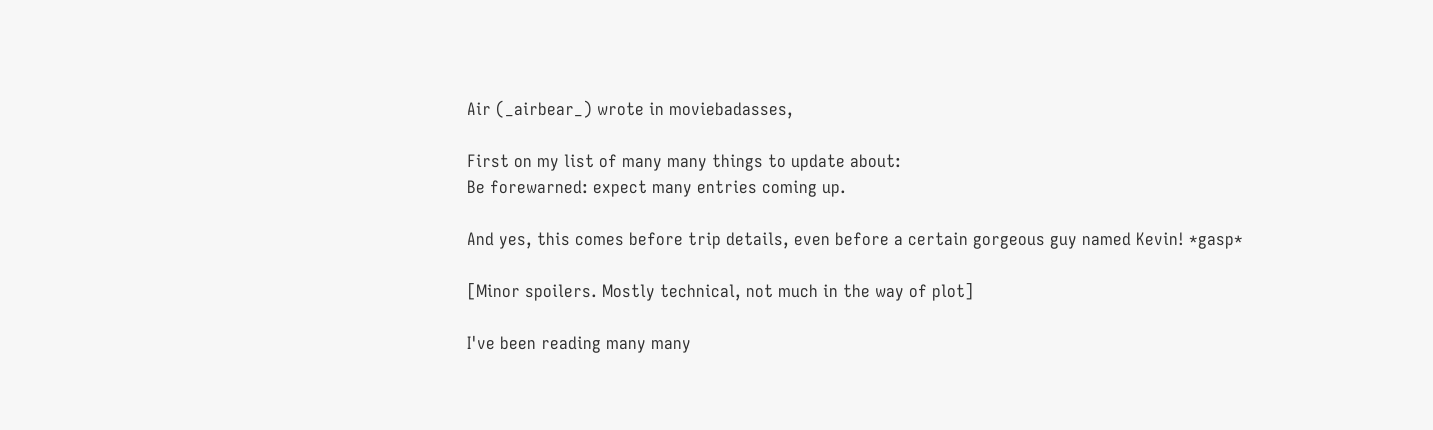Air (_airbear_) wrote in moviebadasses,

First on my list of many many things to update about:
Be forewarned: expect many entries coming up.

And yes, this comes before trip details, even before a certain gorgeous guy named Kevin! *gasp*

[Minor spoilers. Mostly technical, not much in the way of plot]

I've been reading many many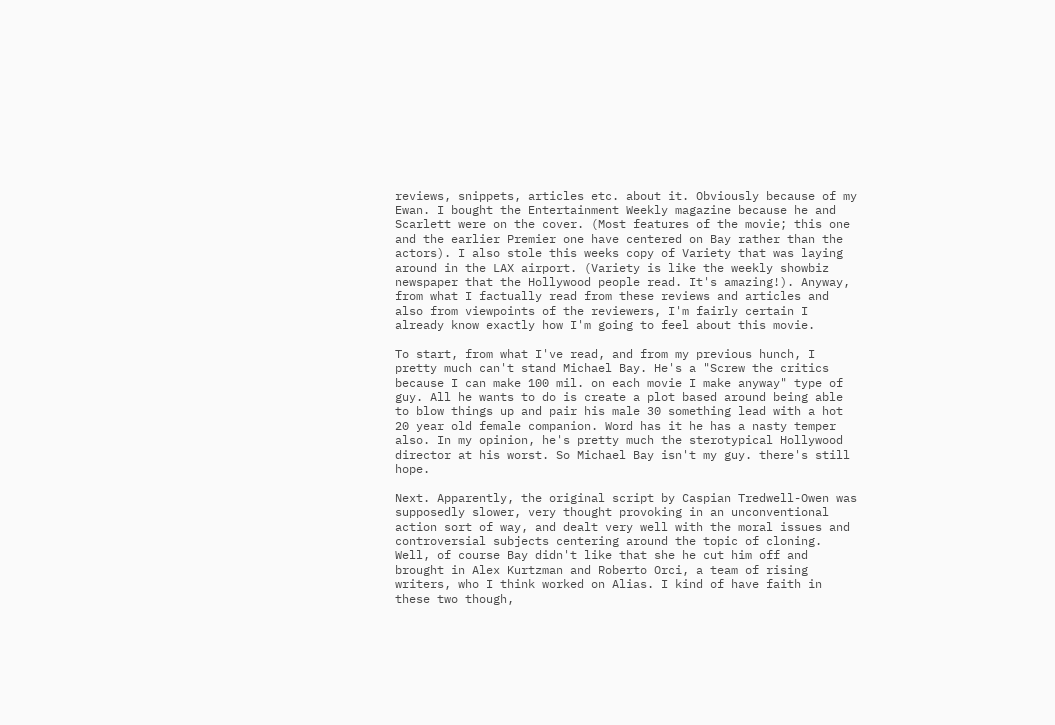reviews, snippets, articles etc. about it. Obviously because of my Ewan. I bought the Entertainment Weekly magazine because he and Scarlett were on the cover. (Most features of the movie; this one and the earlier Premier one have centered on Bay rather than the actors). I also stole this weeks copy of Variety that was laying around in the LAX airport. (Variety is like the weekly showbiz newspaper that the Hollywood people read. It's amazing!). Anyway, from what I factually read from these reviews and articles and also from viewpoints of the reviewers, I'm fairly certain I already know exactly how I'm going to feel about this movie.

To start, from what I've read, and from my previous hunch, I pretty much can't stand Michael Bay. He's a "Screw the critics because I can make 100 mil. on each movie I make anyway" type of guy. All he wants to do is create a plot based around being able to blow things up and pair his male 30 something lead with a hot 20 year old female companion. Word has it he has a nasty temper also. In my opinion, he's pretty much the sterotypical Hollywood director at his worst. So Michael Bay isn't my guy. there's still hope.

Next. Apparently, the original script by Caspian Tredwell-Owen was supposedly slower, very thought provoking in an unconventional action sort of way, and dealt very well with the moral issues and controversial subjects centering around the topic of cloning. Well, of course Bay didn't like that she he cut him off and brought in Alex Kurtzman and Roberto Orci, a team of rising writers, who I think worked on Alias. I kind of have faith in these two though,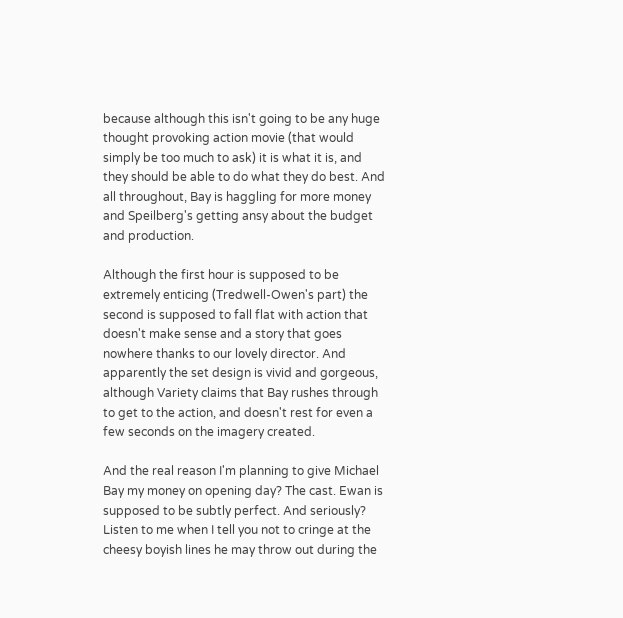because although this isn't going to be any huge thought provoking action movie (that would simply be too much to ask) it is what it is, and they should be able to do what they do best. And all throughout, Bay is haggling for more money and Speilberg's getting ansy about the budget and production.

Although the first hour is supposed to be extremely enticing (Tredwell-Owen's part) the second is supposed to fall flat with action that doesn't make sense and a story that goes nowhere thanks to our lovely director. And apparently the set design is vivid and gorgeous, although Variety claims that Bay rushes through to get to the action, and doesn't rest for even a few seconds on the imagery created.

And the real reason I'm planning to give Michael Bay my money on opening day? The cast. Ewan is supposed to be subtly perfect. And seriously? Listen to me when I tell you not to cringe at the cheesy boyish lines he may throw out during the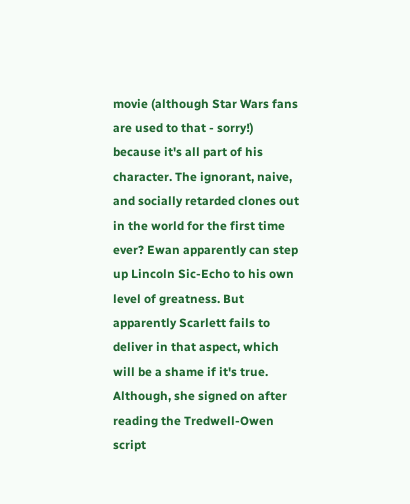movie (although Star Wars fans are used to that - sorry!) because it's all part of his character. The ignorant, naive, and socially retarded clones out in the world for the first time ever? Ewan apparently can step up Lincoln Sic-Echo to his own level of greatness. But apparently Scarlett fails to deliver in that aspect, which will be a shame if it's true. Although, she signed on after reading the Tredwell-Owen script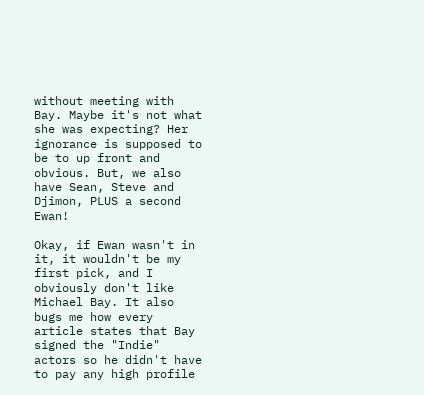without meeting with Bay. Maybe it's not what she was expecting? Her ignorance is supposed to be to up front and obvious. But, we also have Sean, Steve and Djimon, PLUS a second Ewan!

Okay, if Ewan wasn't in it, it wouldn't be my first pick, and I obviously don't like Michael Bay. It also bugs me how every article states that Bay signed the "Indie" actors so he didn't have to pay any high profile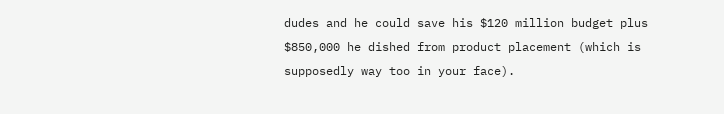dudes and he could save his $120 million budget plus $850,000 he dished from product placement (which is supposedly way too in your face).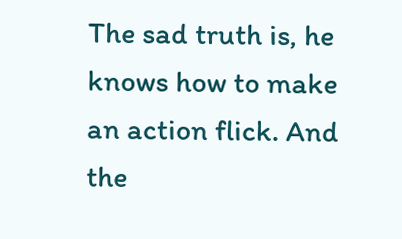The sad truth is, he knows how to make an action flick. And the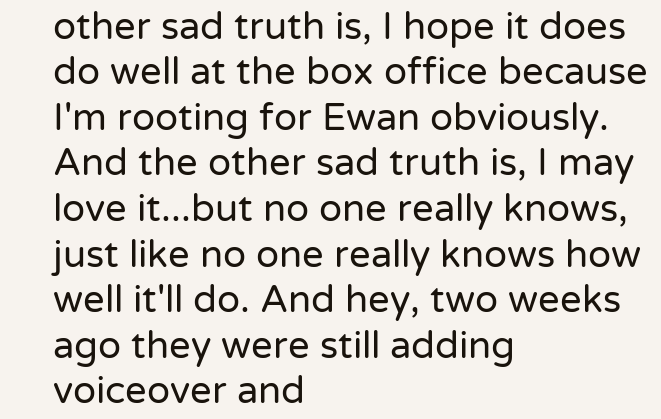other sad truth is, I hope it does do well at the box office because I'm rooting for Ewan obviously. And the other sad truth is, I may love it...but no one really knows, just like no one really knows how well it'll do. And hey, two weeks ago they were still adding voiceover and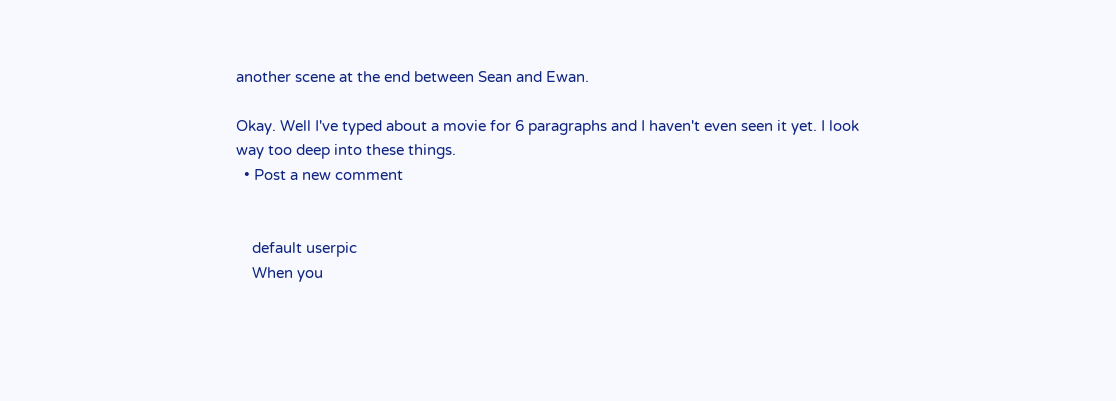another scene at the end between Sean and Ewan.

Okay. Well I've typed about a movie for 6 paragraphs and I haven't even seen it yet. I look way too deep into these things.
  • Post a new comment


    default userpic
    When you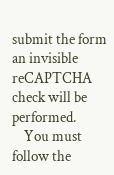submit the form an invisible reCAPTCHA check will be performed.
    You must follow the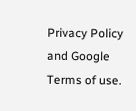Privacy Policy and Google Terms of use.